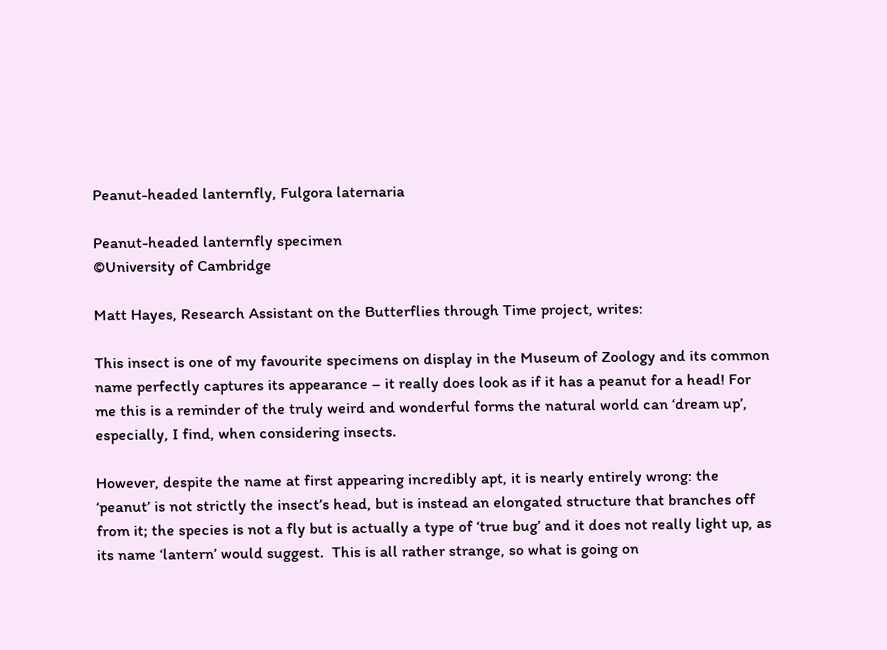Peanut-headed lanternfly, Fulgora laternaria

Peanut-headed lanternfly specimen
©University of Cambridge

Matt Hayes, Research Assistant on the Butterflies through Time project, writes:

This insect is one of my favourite specimens on display in the Museum of Zoology and its common name perfectly captures its appearance – it really does look as if it has a peanut for a head! For me this is a reminder of the truly weird and wonderful forms the natural world can ‘dream up’, especially, I find, when considering insects.

However, despite the name at first appearing incredibly apt, it is nearly entirely wrong: the ‘peanut’ is not strictly the insect’s head, but is instead an elongated structure that branches off from it; the species is not a fly but is actually a type of ‘true bug’ and it does not really light up, as its name ‘lantern’ would suggest.  This is all rather strange, so what is going on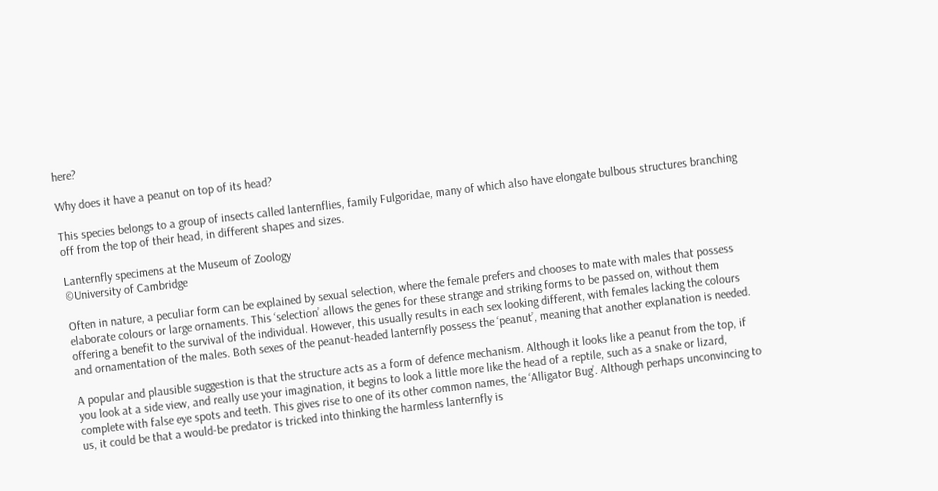here?

Why does it have a peanut on top of its head?

This species belongs to a group of insects called lanternflies, family Fulgoridae, many of which also have elongate bulbous structures branching off from the top of their head, in different shapes and sizes.

Lanternfly specimens at the Museum of Zoology
©University of Cambridge

Often in nature, a peculiar form can be explained by sexual selection, where the female prefers and chooses to mate with males that possess elaborate colours or large ornaments. This ‘selection’ allows the genes for these strange and striking forms to be passed on, without them offering a benefit to the survival of the individual. However, this usually results in each sex looking different, with females lacking the colours and ornamentation of the males. Both sexes of the peanut-headed lanternfly possess the ‘peanut’, meaning that another explanation is needed.

A popular and plausible suggestion is that the structure acts as a form of defence mechanism. Although it looks like a peanut from the top, if you look at a side view, and really use your imagination, it begins to look a little more like the head of a reptile, such as a snake or lizard, complete with false eye spots and teeth. This gives rise to one of its other common names, the ‘Alligator Bug’. Although perhaps unconvincing to us, it could be that a would-be predator is tricked into thinking the harmless lanternfly is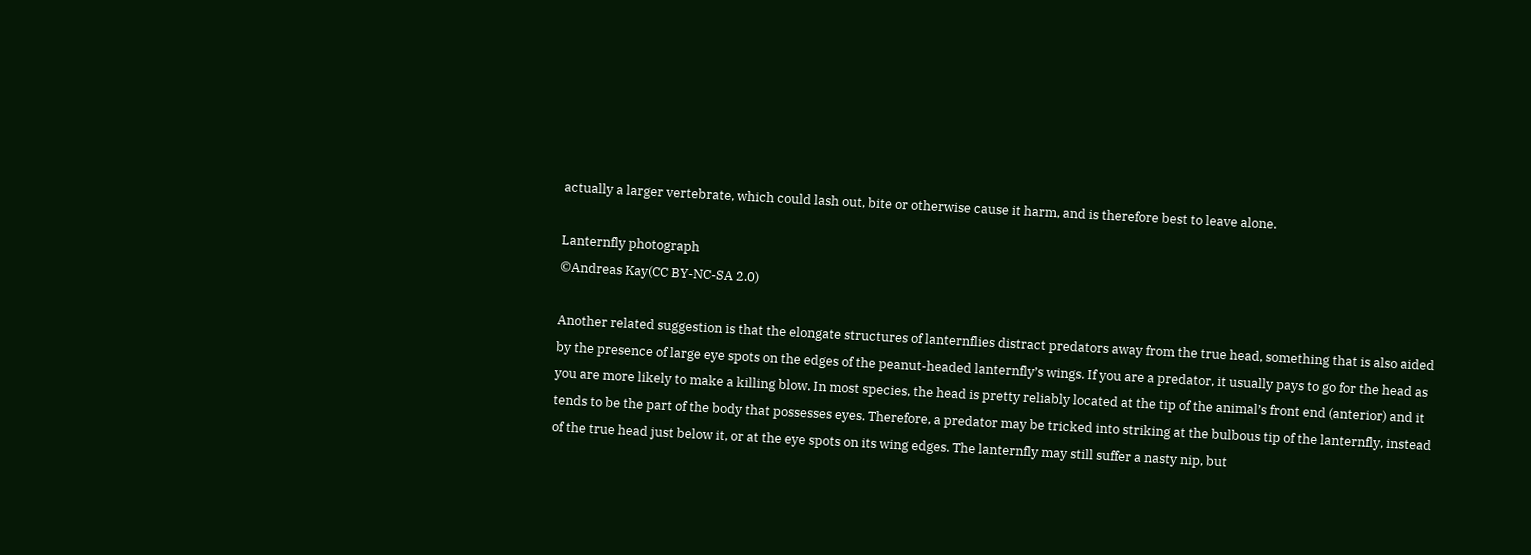actually a larger vertebrate, which could lash out, bite or otherwise cause it harm, and is therefore best to leave alone.

Lanternfly photograph
©Andreas Kay(CC BY-NC-SA 2.0)

Another related suggestion is that the elongate structures of lanternflies distract predators away from the true head, something that is also aided by the presence of large eye spots on the edges of the peanut-headed lanternfly’s wings. If you are a predator, it usually pays to go for the head as you are more likely to make a killing blow. In most species, the head is pretty reliably located at the tip of the animal’s front end (anterior) and it tends to be the part of the body that possesses eyes. Therefore, a predator may be tricked into striking at the bulbous tip of the lanternfly, instead of the true head just below it, or at the eye spots on its wing edges. The lanternfly may still suffer a nasty nip, but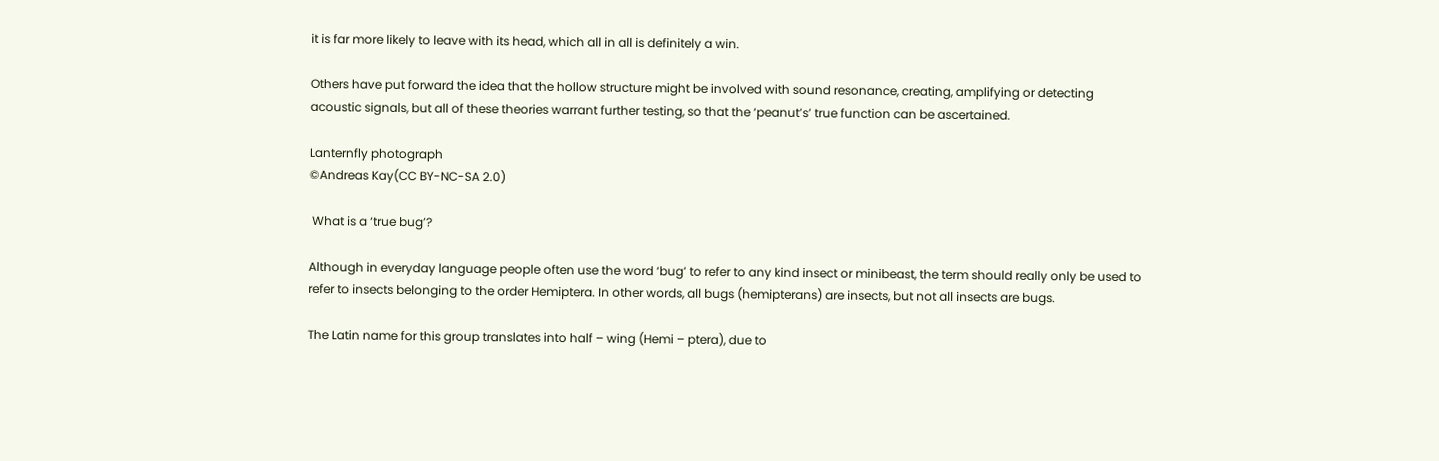it is far more likely to leave with its head, which all in all is definitely a win.

Others have put forward the idea that the hollow structure might be involved with sound resonance, creating, amplifying or detecting acoustic signals, but all of these theories warrant further testing, so that the ‘peanut’s’ true function can be ascertained.

Lanternfly photograph
©Andreas Kay(CC BY-NC-SA 2.0)

 What is a ‘true bug’?

Although in everyday language people often use the word ‘bug’ to refer to any kind insect or minibeast, the term should really only be used to refer to insects belonging to the order Hemiptera. In other words, all bugs (hemipterans) are insects, but not all insects are bugs.

The Latin name for this group translates into half – wing (Hemi – ptera), due to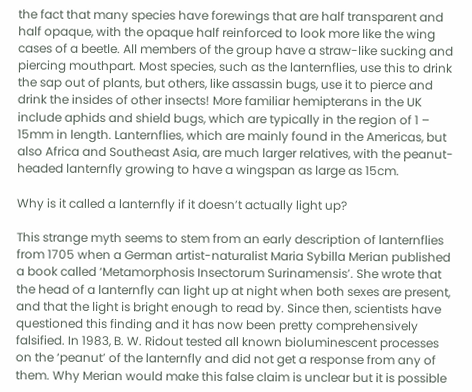the fact that many species have forewings that are half transparent and half opaque, with the opaque half reinforced to look more like the wing cases of a beetle. All members of the group have a straw-like sucking and piercing mouthpart. Most species, such as the lanternflies, use this to drink the sap out of plants, but others, like assassin bugs, use it to pierce and drink the insides of other insects! More familiar hemipterans in the UK include aphids and shield bugs, which are typically in the region of 1 – 15mm in length. Lanternflies, which are mainly found in the Americas, but also Africa and Southeast Asia, are much larger relatives, with the peanut-headed lanternfly growing to have a wingspan as large as 15cm.

Why is it called a lanternfly if it doesn’t actually light up?

This strange myth seems to stem from an early description of lanternflies from 1705 when a German artist-naturalist Maria Sybilla Merian published a book called ‘Metamorphosis Insectorum Surinamensis’. She wrote that the head of a lanternfly can light up at night when both sexes are present, and that the light is bright enough to read by. Since then, scientists have questioned this finding and it has now been pretty comprehensively falsified. In 1983, B. W. Ridout tested all known bioluminescent processes on the ‘peanut’ of the lanternfly and did not get a response from any of them. Why Merian would make this false claim is unclear but it is possible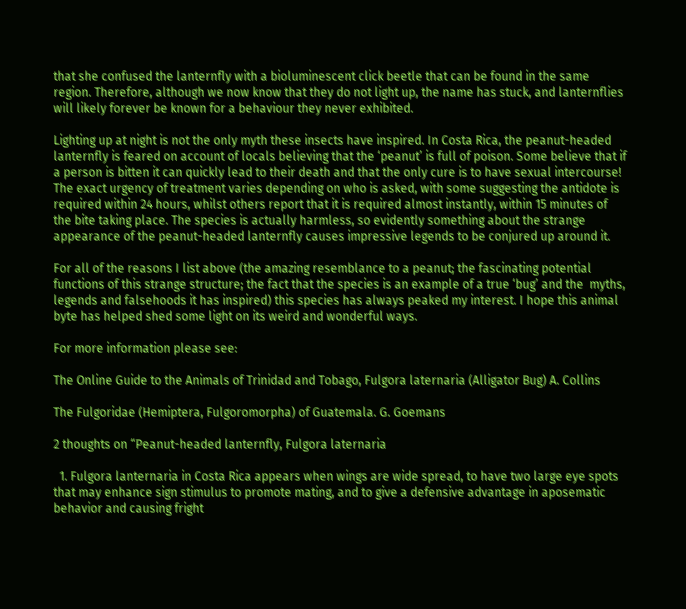that she confused the lanternfly with a bioluminescent click beetle that can be found in the same region. Therefore, although we now know that they do not light up, the name has stuck, and lanternflies will likely forever be known for a behaviour they never exhibited.

Lighting up at night is not the only myth these insects have inspired. In Costa Rica, the peanut-headed lanternfly is feared on account of locals believing that the ‘peanut’ is full of poison. Some believe that if a person is bitten it can quickly lead to their death and that the only cure is to have sexual intercourse! The exact urgency of treatment varies depending on who is asked, with some suggesting the antidote is required within 24 hours, whilst others report that it is required almost instantly, within 15 minutes of the bite taking place. The species is actually harmless, so evidently something about the strange appearance of the peanut-headed lanternfly causes impressive legends to be conjured up around it.

For all of the reasons I list above (the amazing resemblance to a peanut; the fascinating potential functions of this strange structure; the fact that the species is an example of a true ‘bug’ and the  myths, legends and falsehoods it has inspired) this species has always peaked my interest. I hope this animal byte has helped shed some light on its weird and wonderful ways.

For more information please see:

The Online Guide to the Animals of Trinidad and Tobago, Fulgora laternaria (Alligator Bug) A. Collins

The Fulgoridae (Hemiptera, Fulgoromorpha) of Guatemala. G. Goemans

2 thoughts on “Peanut-headed lanternfly, Fulgora laternaria

  1. Fulgora lanternaria in Costa Rica appears when wings are wide spread, to have two large eye spots that may enhance sign stimulus to promote mating, and to give a defensive advantage in aposematic behavior and causing fright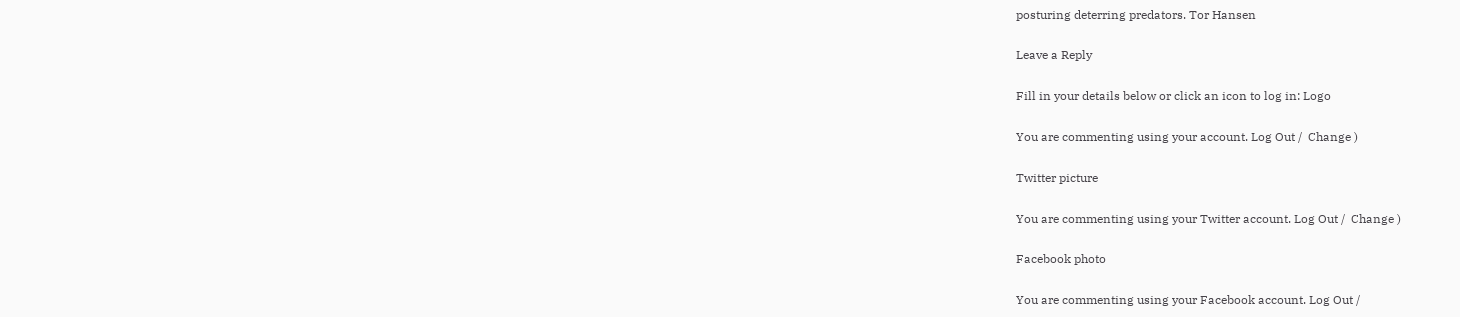posturing deterring predators. Tor Hansen

Leave a Reply

Fill in your details below or click an icon to log in: Logo

You are commenting using your account. Log Out /  Change )

Twitter picture

You are commenting using your Twitter account. Log Out /  Change )

Facebook photo

You are commenting using your Facebook account. Log Out /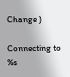Change )

Connecting to %s